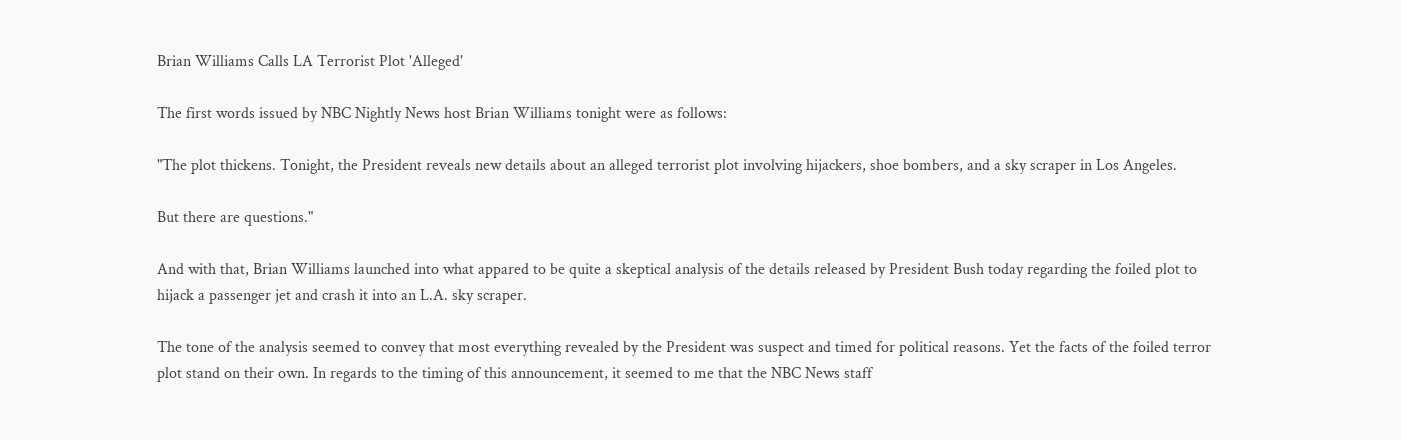Brian Williams Calls LA Terrorist Plot 'Alleged'

The first words issued by NBC Nightly News host Brian Williams tonight were as follows:

"The plot thickens. Tonight, the President reveals new details about an alleged terrorist plot involving hijackers, shoe bombers, and a sky scraper in Los Angeles.

But there are questions."

And with that, Brian Williams launched into what appared to be quite a skeptical analysis of the details released by President Bush today regarding the foiled plot to hijack a passenger jet and crash it into an L.A. sky scraper.

The tone of the analysis seemed to convey that most everything revealed by the President was suspect and timed for political reasons. Yet the facts of the foiled terror plot stand on their own. In regards to the timing of this announcement, it seemed to me that the NBC News staff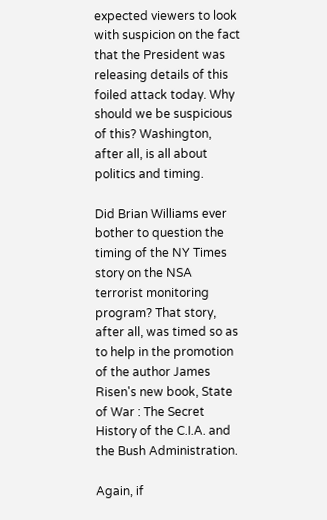expected viewers to look with suspicion on the fact that the President was releasing details of this foiled attack today. Why should we be suspicious of this? Washington, after all, is all about politics and timing.

Did Brian Williams ever bother to question the timing of the NY Times story on the NSA terrorist monitoring program? That story, after all, was timed so as to help in the promotion of the author James Risen's new book, State of War : The Secret History of the C.I.A. and the Bush Administration.

Again, if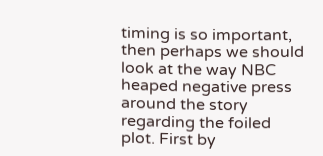timing is so important, then perhaps we should look at the way NBC heaped negative press around the story regarding the foiled plot. First by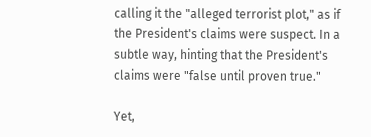calling it the "alleged terrorist plot," as if the President's claims were suspect. In a subtle way, hinting that the President's claims were "false until proven true."

Yet,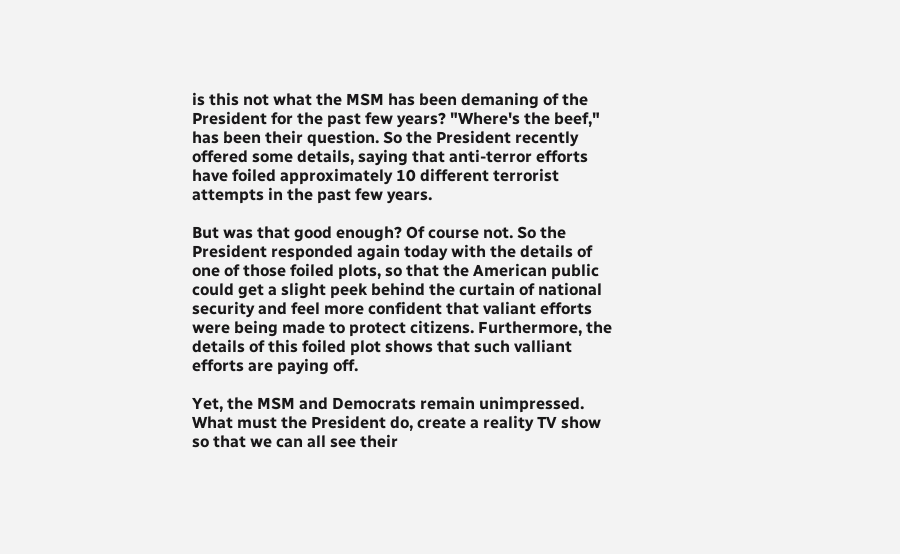is this not what the MSM has been demaning of the President for the past few years? "Where's the beef," has been their question. So the President recently offered some details, saying that anti-terror efforts have foiled approximately 10 different terrorist attempts in the past few years.

But was that good enough? Of course not. So the President responded again today with the details of one of those foiled plots, so that the American public could get a slight peek behind the curtain of national security and feel more confident that valiant efforts were being made to protect citizens. Furthermore, the details of this foiled plot shows that such valliant efforts are paying off.

Yet, the MSM and Democrats remain unimpressed. What must the President do, create a reality TV show so that we can all see their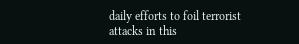daily efforts to foil terrorist attacks in this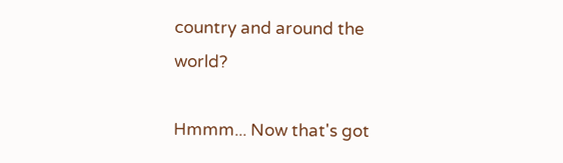country and around the world?

Hmmm... Now that's got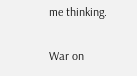me thinking.

War on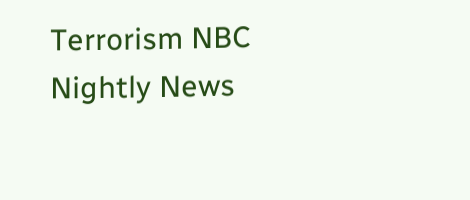Terrorism NBC Nightly News